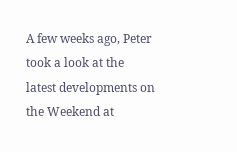A few weeks ago, Peter took a look at the latest developments on the Weekend at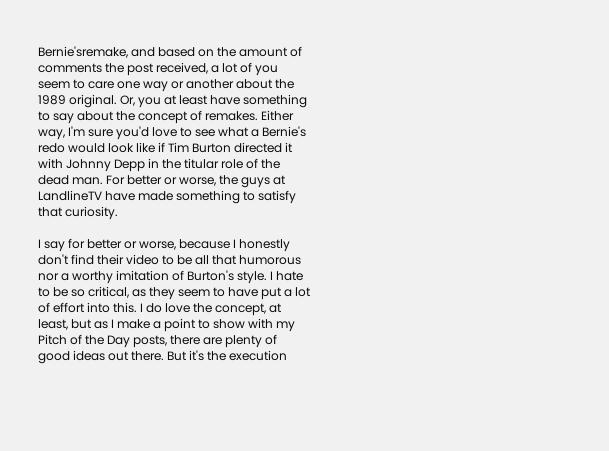Bernie'sremake, and based on the amount of comments the post received, a lot of you seem to care one way or another about the 1989 original. Or, you at least have something to say about the concept of remakes. Either way, I'm sure you'd love to see what a Bernie's redo would look like if Tim Burton directed it with Johnny Depp in the titular role of the dead man. For better or worse, the guys at LandlineTV have made something to satisfy that curiosity.

I say for better or worse, because I honestly don't find their video to be all that humorous nor a worthy imitation of Burton's style. I hate to be so critical, as they seem to have put a lot of effort into this. I do love the concept, at least, but as I make a point to show with my Pitch of the Day posts, there are plenty of good ideas out there. But it's the execution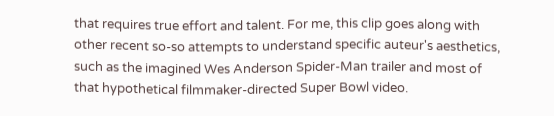that requires true effort and talent. For me, this clip goes along with other recent so-so attempts to understand specific auteur's aesthetics, such as the imagined Wes Anderson Spider-Man trailer and most of that hypothetical filmmaker-directed Super Bowl video.